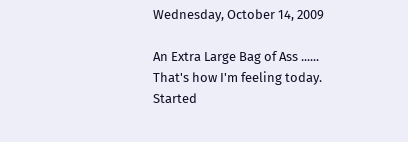Wednesday, October 14, 2009

An Extra Large Bag of Ass ......
That's how I'm feeling today. Started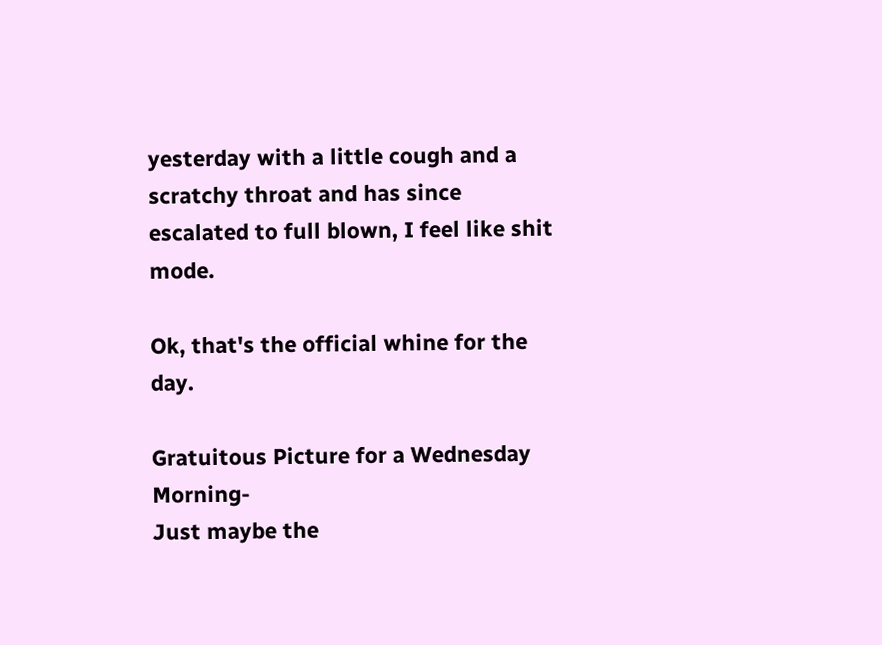yesterday with a little cough and a scratchy throat and has since escalated to full blown, I feel like shit mode.

Ok, that's the official whine for the day.

Gratuitous Picture for a Wednesday Morning-
Just maybe the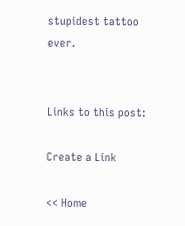stupidest tattoo ever.


Links to this post:

Create a Link

<< Home